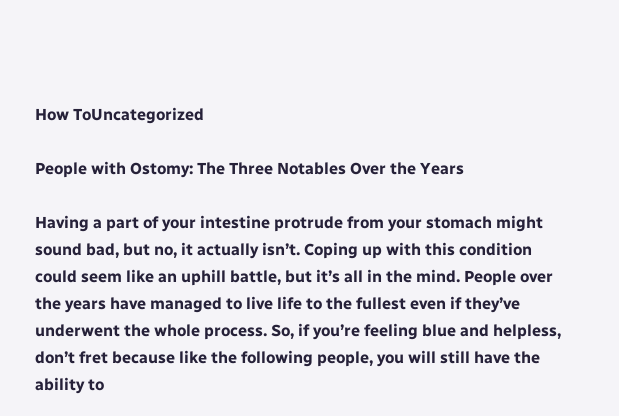How ToUncategorized

People with Ostomy: The Three Notables Over the Years

Having a part of your intestine protrude from your stomach might sound bad, but no, it actually isn’t. Coping up with this condition could seem like an uphill battle, but it’s all in the mind. People over the years have managed to live life to the fullest even if they’ve underwent the whole process. So, if you’re feeling blue and helpless, don’t fret because like the following people, you will still have the ability to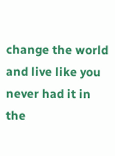change the world and live like you never had it in the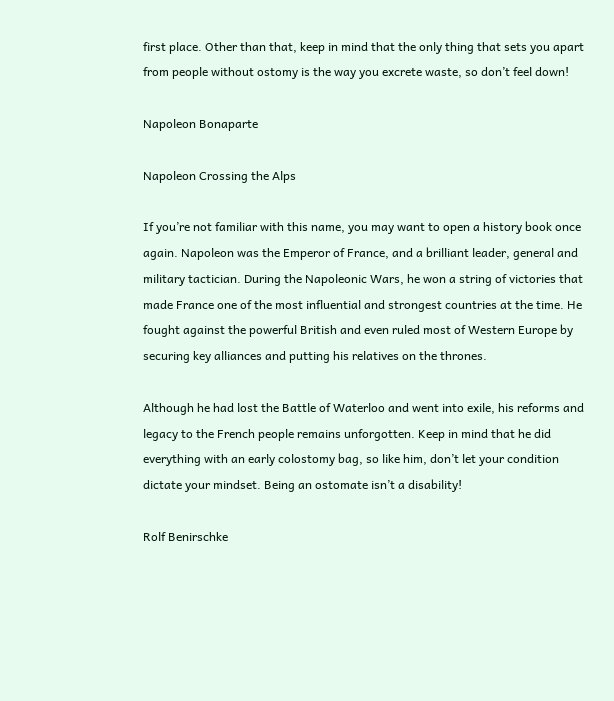first place. Other than that, keep in mind that the only thing that sets you apart from people without ostomy is the way you excrete waste, so don’t feel down!

Napoleon Bonaparte

Napoleon Crossing the Alps

If you’re not familiar with this name, you may want to open a history book once again. Napoleon was the Emperor of France, and a brilliant leader, general and military tactician. During the Napoleonic Wars, he won a string of victories that made France one of the most influential and strongest countries at the time. He fought against the powerful British and even ruled most of Western Europe by securing key alliances and putting his relatives on the thrones.

Although he had lost the Battle of Waterloo and went into exile, his reforms and legacy to the French people remains unforgotten. Keep in mind that he did everything with an early colostomy bag, so like him, don’t let your condition dictate your mindset. Being an ostomate isn’t a disability!

Rolf Benirschke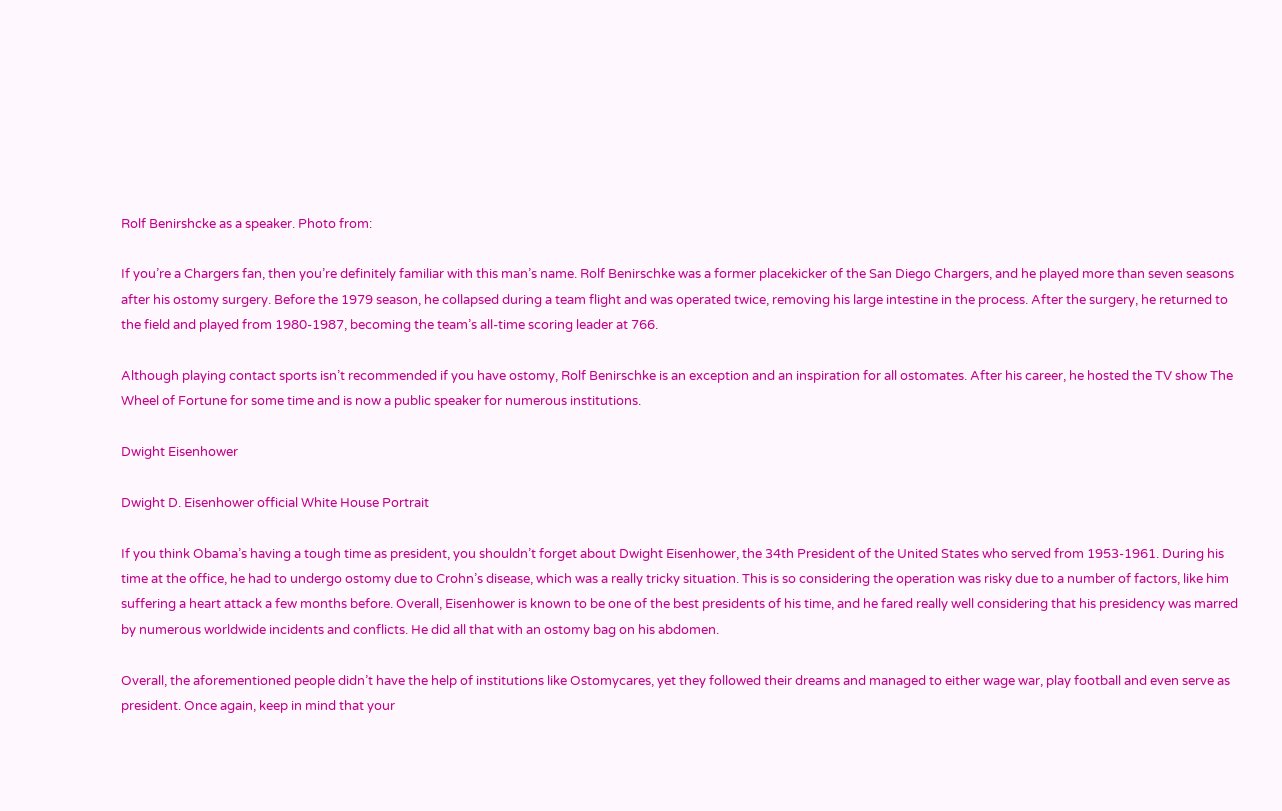Rolf Benirshcke as a speaker. Photo from:

If you’re a Chargers fan, then you’re definitely familiar with this man’s name. Rolf Benirschke was a former placekicker of the San Diego Chargers, and he played more than seven seasons after his ostomy surgery. Before the 1979 season, he collapsed during a team flight and was operated twice, removing his large intestine in the process. After the surgery, he returned to the field and played from 1980-1987, becoming the team’s all-time scoring leader at 766.

Although playing contact sports isn’t recommended if you have ostomy, Rolf Benirschke is an exception and an inspiration for all ostomates. After his career, he hosted the TV show The Wheel of Fortune for some time and is now a public speaker for numerous institutions.

Dwight Eisenhower

Dwight D. Eisenhower official White House Portrait

If you think Obama’s having a tough time as president, you shouldn’t forget about Dwight Eisenhower, the 34th President of the United States who served from 1953-1961. During his time at the office, he had to undergo ostomy due to Crohn’s disease, which was a really tricky situation. This is so considering the operation was risky due to a number of factors, like him suffering a heart attack a few months before. Overall, Eisenhower is known to be one of the best presidents of his time, and he fared really well considering that his presidency was marred by numerous worldwide incidents and conflicts. He did all that with an ostomy bag on his abdomen.

Overall, the aforementioned people didn’t have the help of institutions like Ostomycares, yet they followed their dreams and managed to either wage war, play football and even serve as president. Once again, keep in mind that your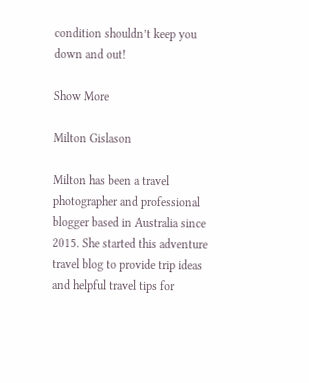condition shouldn’t keep you down and out!

Show More

Milton Gislason

Milton has been a travel photographer and professional blogger based in Australia since 2015. She started this adventure travel blog to provide trip ideas and helpful travel tips for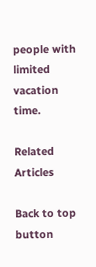people with limited vacation time.

Related Articles

Back to top button